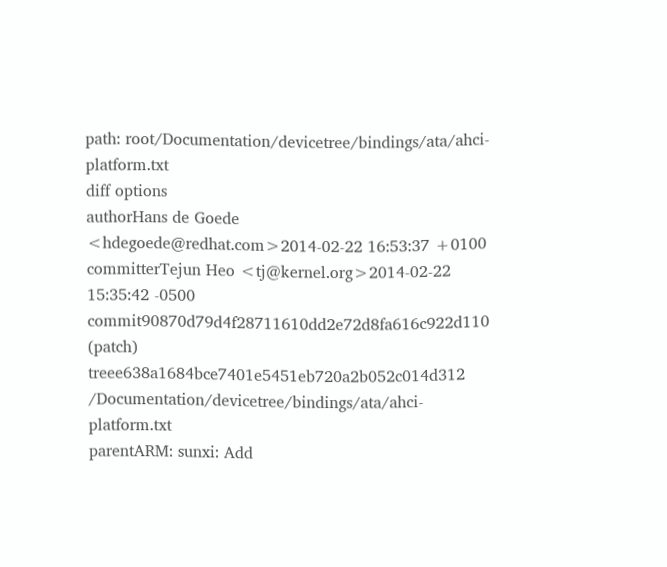path: root/Documentation/devicetree/bindings/ata/ahci-platform.txt
diff options
authorHans de Goede <hdegoede@redhat.com>2014-02-22 16:53:37 +0100
committerTejun Heo <tj@kernel.org>2014-02-22 15:35:42 -0500
commit90870d79d4f28711610dd2e72d8fa616c922d110 (patch)
treee638a1684bce7401e5451eb720a2b052c014d312 /Documentation/devicetree/bindings/ata/ahci-platform.txt
parentARM: sunxi: Add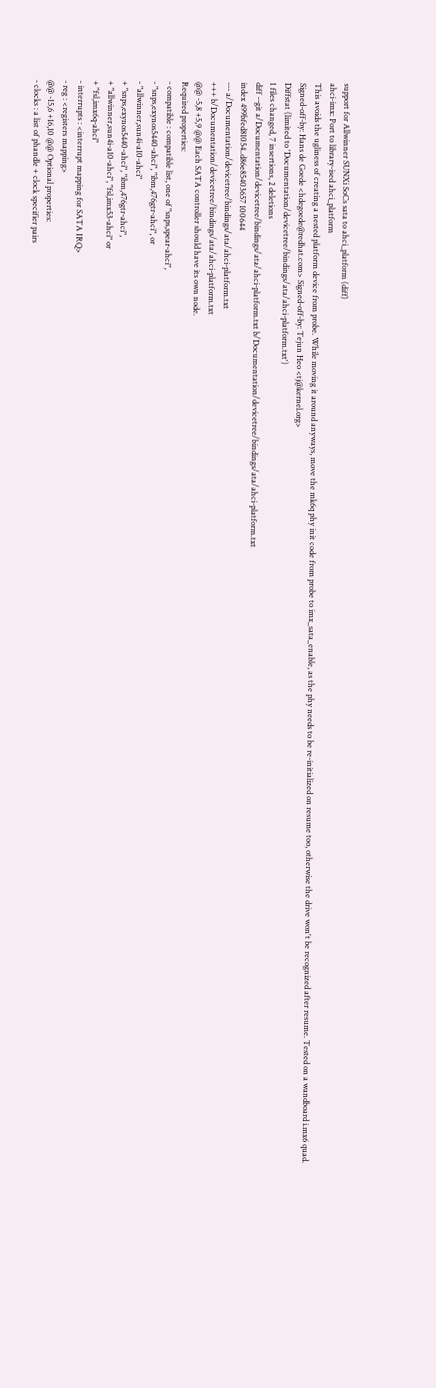support for Allwinner SUNXi SoCs sata to ahci_platform (diff)
ahci-imx: Port to library-ised ahci_platform
This avoids the ugliness of creating a nested platform device from probe. While moving it around anyways, move the mk6q phy init code from probe to imx_sata_enable, as the phy needs to be re-initialized on resume too, otherwise the drive won't be recognized after resume. Tested on a wandboard i.mx6 quad. Signed-off-by: Hans de Goede <hdegoede@redhat.com> Signed-off-by: Tejun Heo <tj@kernel.org>
Diffstat (limited to 'Documentation/devicetree/bindings/ata/ahci-platform.txt')
1 files changed, 7 insertions, 2 deletions
diff --git a/Documentation/devicetree/bindings/ata/ahci-platform.txt b/Documentation/devicetree/bindings/ata/ahci-platform.txt
index 499bfed81054..d86e85403657 100644
--- a/Documentation/devicetree/bindings/ata/ahci-platform.txt
+++ b/Documentation/devicetree/bindings/ata/ahci-platform.txt
@@ -5,8 +5,9 @@ Each SATA controller should have its own node.
Required properties:
- compatible : compatible list, one of "snps,spear-ahci",
- "snps,exynos5440-ahci", "ibm,476gtr-ahci", or
- "allwinner,sun4i-a10-ahci"
+ "snps,exynos5440-ahci", "ibm,476gtr-ahci",
+ "allwinner,sun4i-a10-ahci", "fsl,imx53-ahci" or
+ "fsl,imx6q-ahci"
- interrupts : <interrupt mapping for SATA IRQ>
- reg : <registers mapping>
@@ -15,6 +16,10 @@ Optional properties:
- clocks : a list of phandle + clock specifier pairs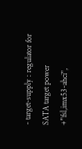- target-supply : regulator for SATA target power
+"fsl,imx53-ahci",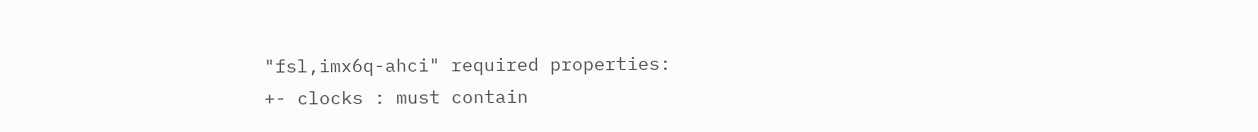"fsl,imx6q-ahci" required properties:
+- clocks : must contain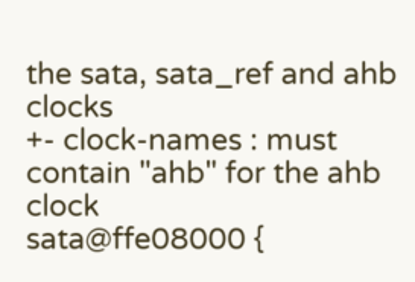the sata, sata_ref and ahb clocks
+- clock-names : must contain "ahb" for the ahb clock
sata@ffe08000 {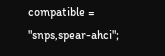compatible = "snps,spear-ahci";